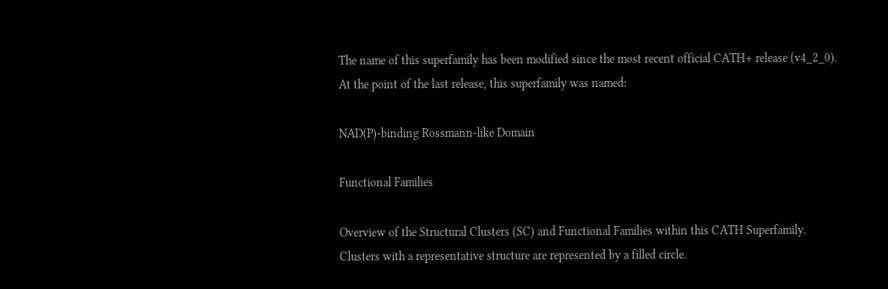The name of this superfamily has been modified since the most recent official CATH+ release (v4_2_0). At the point of the last release, this superfamily was named:

NAD(P)-binding Rossmann-like Domain

Functional Families

Overview of the Structural Clusters (SC) and Functional Families within this CATH Superfamily. Clusters with a representative structure are represented by a filled circle.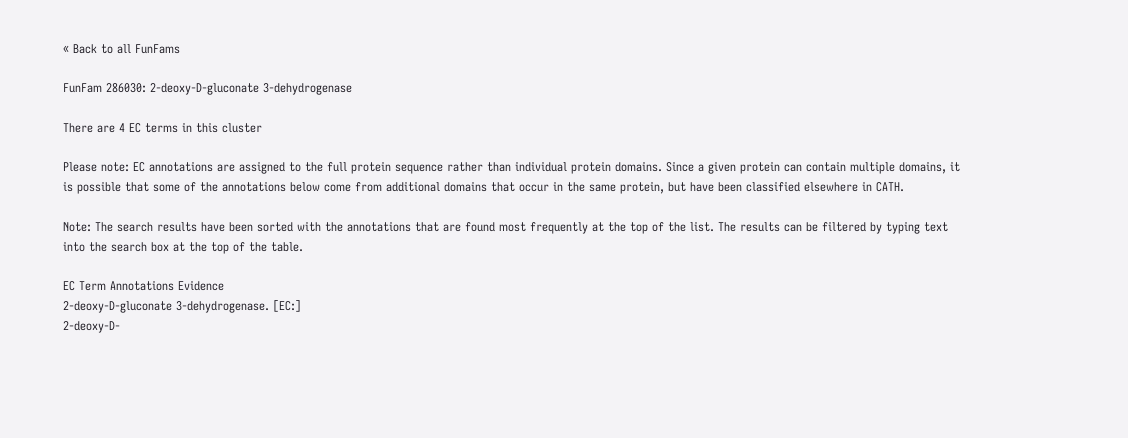« Back to all FunFams

FunFam 286030: 2-deoxy-D-gluconate 3-dehydrogenase

There are 4 EC terms in this cluster

Please note: EC annotations are assigned to the full protein sequence rather than individual protein domains. Since a given protein can contain multiple domains, it is possible that some of the annotations below come from additional domains that occur in the same protein, but have been classified elsewhere in CATH.

Note: The search results have been sorted with the annotations that are found most frequently at the top of the list. The results can be filtered by typing text into the search box at the top of the table.

EC Term Annotations Evidence
2-deoxy-D-gluconate 3-dehydrogenase. [EC:]
2-deoxy-D-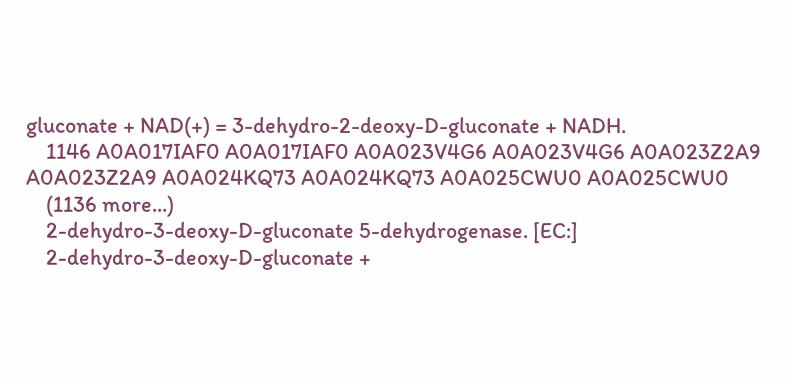gluconate + NAD(+) = 3-dehydro-2-deoxy-D-gluconate + NADH.
    1146 A0A017IAF0 A0A017IAF0 A0A023V4G6 A0A023V4G6 A0A023Z2A9 A0A023Z2A9 A0A024KQ73 A0A024KQ73 A0A025CWU0 A0A025CWU0
    (1136 more...)
    2-dehydro-3-deoxy-D-gluconate 5-dehydrogenase. [EC:]
    2-dehydro-3-deoxy-D-gluconate +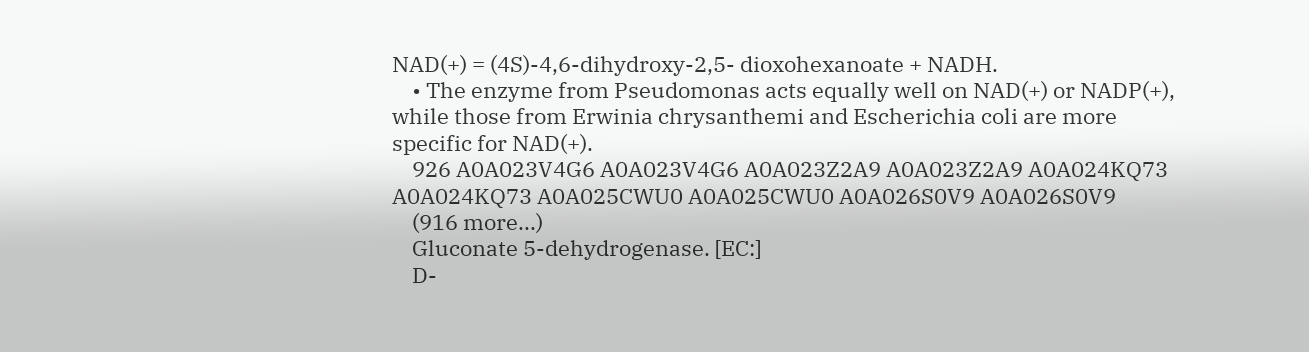NAD(+) = (4S)-4,6-dihydroxy-2,5- dioxohexanoate + NADH.
    • The enzyme from Pseudomonas acts equally well on NAD(+) or NADP(+), while those from Erwinia chrysanthemi and Escherichia coli are more specific for NAD(+).
    926 A0A023V4G6 A0A023V4G6 A0A023Z2A9 A0A023Z2A9 A0A024KQ73 A0A024KQ73 A0A025CWU0 A0A025CWU0 A0A026S0V9 A0A026S0V9
    (916 more...)
    Gluconate 5-dehydrogenase. [EC:]
    D-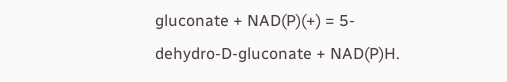gluconate + NAD(P)(+) = 5-dehydro-D-gluconate + NAD(P)H.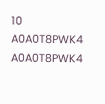10 A0A0T8PWK4 A0A0T8PWK4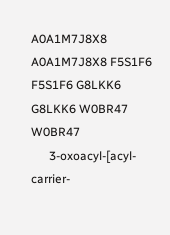A0A1M7J8X8 A0A1M7J8X8 F5S1F6 F5S1F6 G8LKK6 G8LKK6 W0BR47 W0BR47
      3-oxoacyl-[acyl-carrier-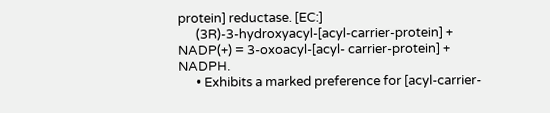protein] reductase. [EC:]
      (3R)-3-hydroxyacyl-[acyl-carrier-protein] + NADP(+) = 3-oxoacyl-[acyl- carrier-protein] + NADPH.
      • Exhibits a marked preference for [acyl-carrier-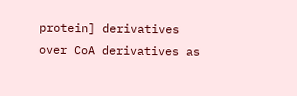protein] derivatives over CoA derivatives as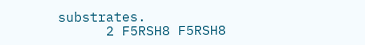substrates.
      2 F5RSH8 F5RSH8